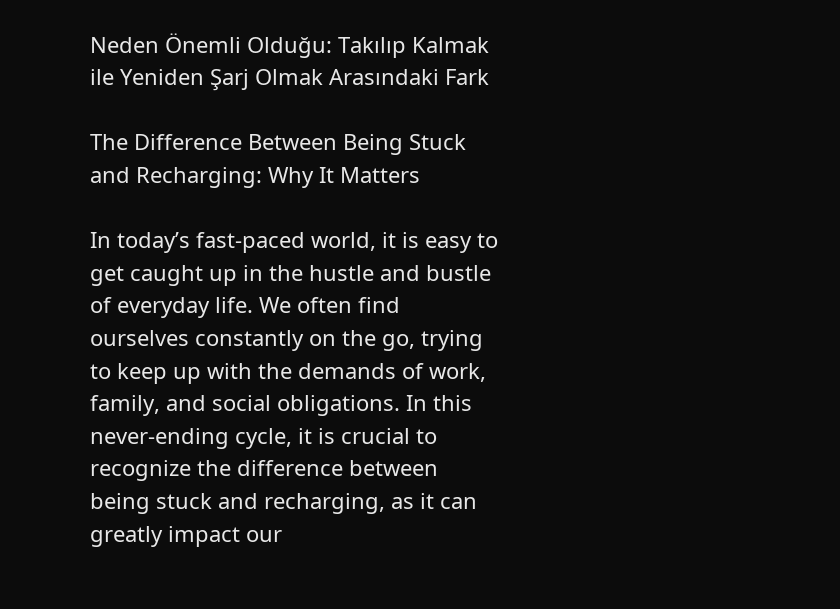Neden Önemli Olduğu: Takılıp Kalmak ile Yeniden Şarj Olmak Arasındaki Fark

The Difference Between Being Stuck and Recharging: Why It Matters

In today’s fast-paced world, it is easy to get caught up in the hustle and bustle of everyday life. We often find ourselves constantly on the go, trying to keep up with the demands of work, family, and social obligations. In this never-ending cycle, it is crucial to recognize the difference between being stuck and recharging, as it can greatly impact our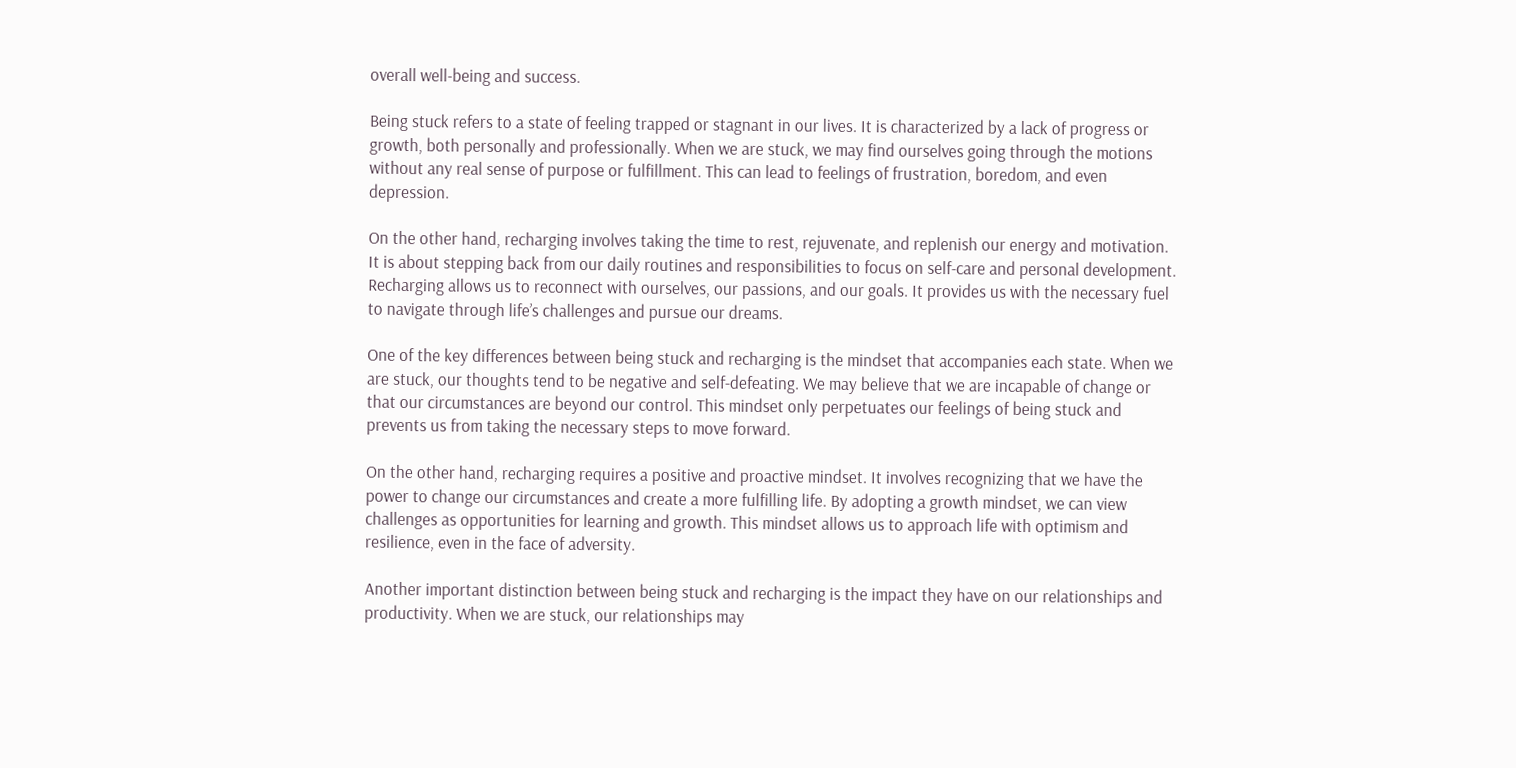overall well-being and success.

Being stuck refers to a state of feeling trapped or stagnant in our lives. It is characterized by a lack of progress or growth, both personally and professionally. When we are stuck, we may find ourselves going through the motions without any real sense of purpose or fulfillment. This can lead to feelings of frustration, boredom, and even depression.

On the other hand, recharging involves taking the time to rest, rejuvenate, and replenish our energy and motivation. It is about stepping back from our daily routines and responsibilities to focus on self-care and personal development. Recharging allows us to reconnect with ourselves, our passions, and our goals. It provides us with the necessary fuel to navigate through life’s challenges and pursue our dreams.

One of the key differences between being stuck and recharging is the mindset that accompanies each state. When we are stuck, our thoughts tend to be negative and self-defeating. We may believe that we are incapable of change or that our circumstances are beyond our control. This mindset only perpetuates our feelings of being stuck and prevents us from taking the necessary steps to move forward.

On the other hand, recharging requires a positive and proactive mindset. It involves recognizing that we have the power to change our circumstances and create a more fulfilling life. By adopting a growth mindset, we can view challenges as opportunities for learning and growth. This mindset allows us to approach life with optimism and resilience, even in the face of adversity.

Another important distinction between being stuck and recharging is the impact they have on our relationships and productivity. When we are stuck, our relationships may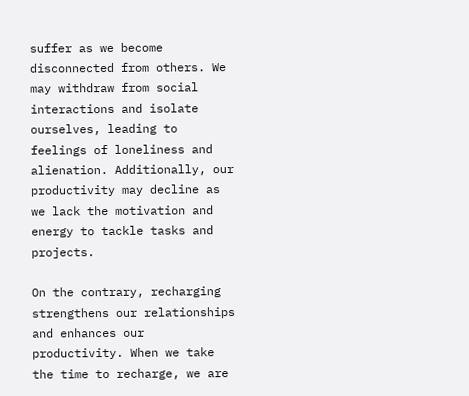suffer as we become disconnected from others. We may withdraw from social interactions and isolate ourselves, leading to feelings of loneliness and alienation. Additionally, our productivity may decline as we lack the motivation and energy to tackle tasks and projects.

On the contrary, recharging strengthens our relationships and enhances our productivity. When we take the time to recharge, we are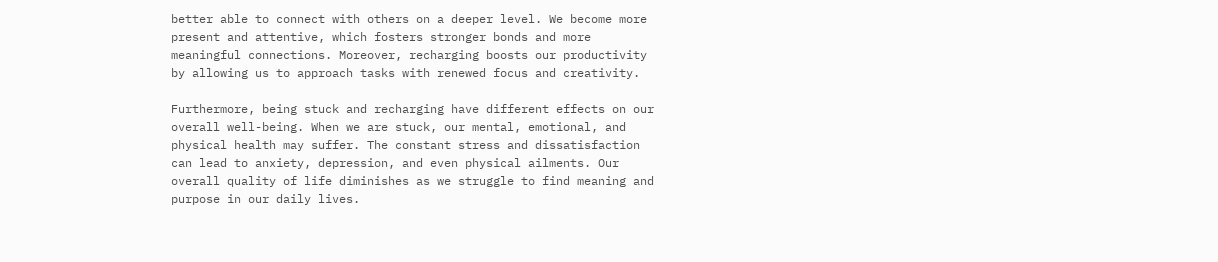better able to connect with others on a deeper level. We become more present and attentive, which fosters stronger bonds and more meaningful connections. Moreover, recharging boosts our productivity by allowing us to approach tasks with renewed focus and creativity.

Furthermore, being stuck and recharging have different effects on our overall well-being. When we are stuck, our mental, emotional, and physical health may suffer. The constant stress and dissatisfaction can lead to anxiety, depression, and even physical ailments. Our overall quality of life diminishes as we struggle to find meaning and purpose in our daily lives.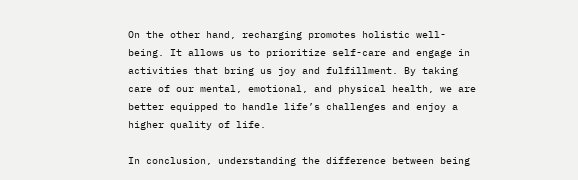On the other hand, recharging promotes holistic well-being. It allows us to prioritize self-care and engage in activities that bring us joy and fulfillment. By taking care of our mental, emotional, and physical health, we are better equipped to handle life’s challenges and enjoy a higher quality of life.

In conclusion, understanding the difference between being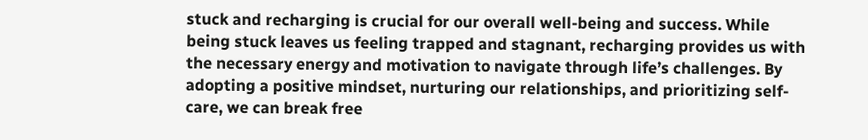stuck and recharging is crucial for our overall well-being and success. While being stuck leaves us feeling trapped and stagnant, recharging provides us with the necessary energy and motivation to navigate through life’s challenges. By adopting a positive mindset, nurturing our relationships, and prioritizing self-care, we can break free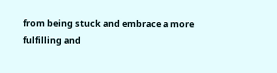from being stuck and embrace a more fulfilling and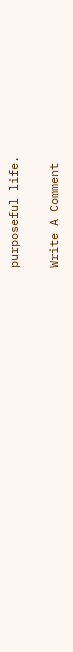purposeful life.

Write A Comment